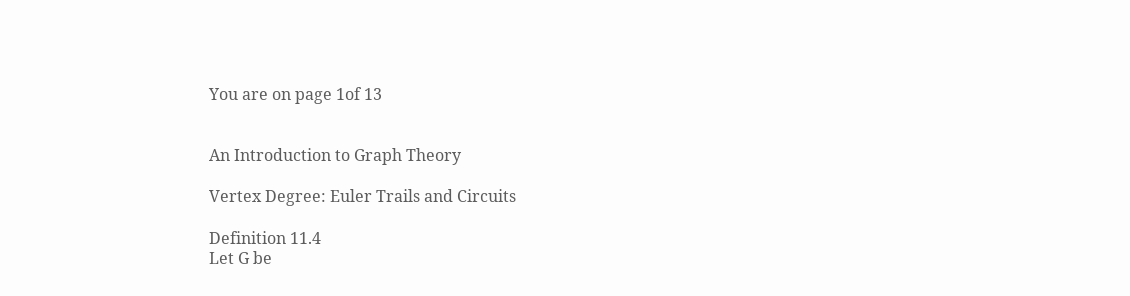You are on page 1of 13


An Introduction to Graph Theory

Vertex Degree: Euler Trails and Circuits

Definition 11.4
Let G be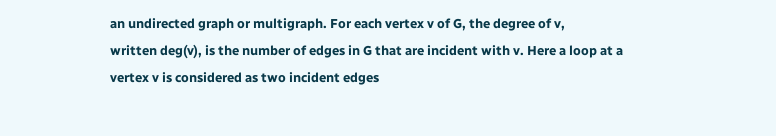an undirected graph or multigraph. For each vertex v of G, the degree of v,
written deg(v), is the number of edges in G that are incident with v. Here a loop at a
vertex v is considered as two incident edges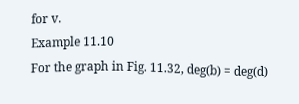for v.
Example 11.10
For the graph in Fig. 11.32, deg(b) = deg(d)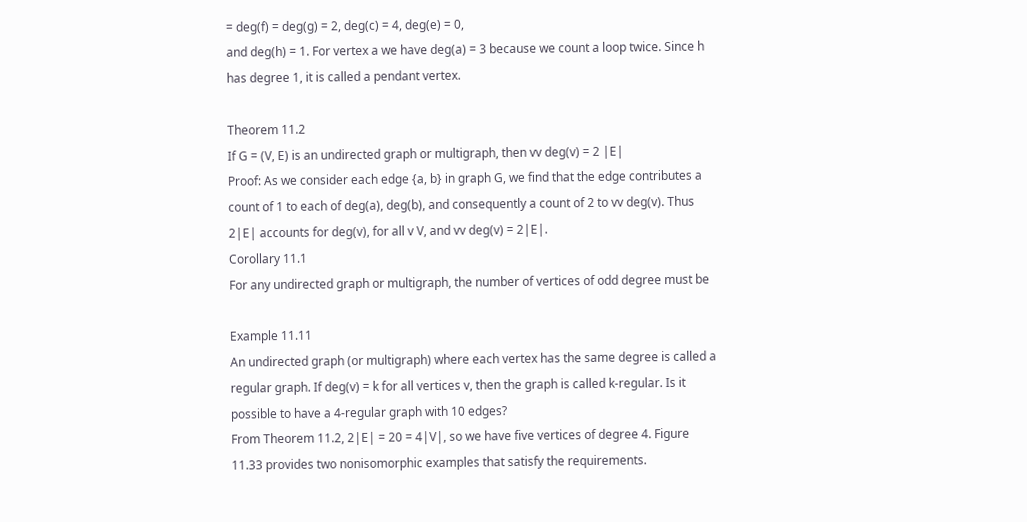= deg(f) = deg(g) = 2, deg(c) = 4, deg(e) = 0,
and deg(h) = 1. For vertex a we have deg(a) = 3 because we count a loop twice. Since h
has degree 1, it is called a pendant vertex.

Theorem 11.2
If G = (V, E) is an undirected graph or multigraph, then vv deg(v) = 2 |E|
Proof: As we consider each edge {a, b} in graph G, we find that the edge contributes a
count of 1 to each of deg(a), deg(b), and consequently a count of 2 to vv deg(v). Thus
2|E| accounts for deg(v), for all v V, and vv deg(v) = 2|E|.
Corollary 11.1
For any undirected graph or multigraph, the number of vertices of odd degree must be

Example 11.11
An undirected graph (or multigraph) where each vertex has the same degree is called a
regular graph. If deg(v) = k for all vertices v, then the graph is called k-regular. Is it
possible to have a 4-regular graph with 10 edges?
From Theorem 11.2, 2|E| = 20 = 4|V|, so we have five vertices of degree 4. Figure
11.33 provides two nonisomorphic examples that satisfy the requirements.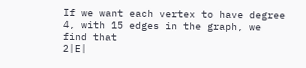If we want each vertex to have degree 4, with 15 edges in the graph, we find that
2|E|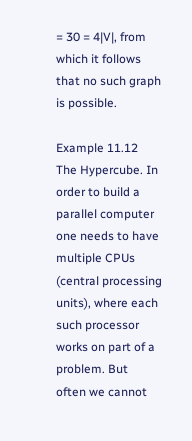= 30 = 4|V|, from which it follows that no such graph is possible.

Example 11.12
The Hypercube. In order to build a parallel computer one needs to have multiple CPUs
(central processing units), where each such processor works on part of a problem. But
often we cannot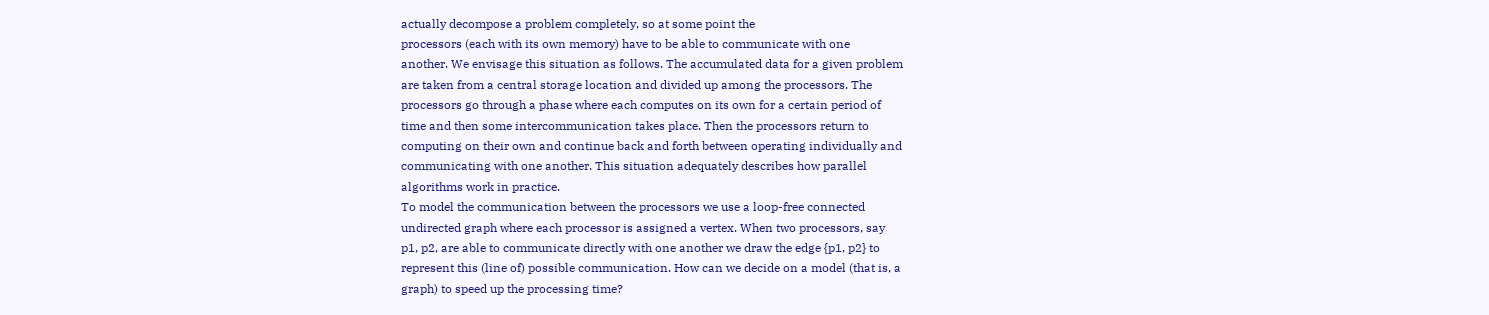actually decompose a problem completely, so at some point the
processors (each with its own memory) have to be able to communicate with one
another. We envisage this situation as follows. The accumulated data for a given problem
are taken from a central storage location and divided up among the processors. The
processors go through a phase where each computes on its own for a certain period of
time and then some intercommunication takes place. Then the processors return to
computing on their own and continue back and forth between operating individually and
communicating with one another. This situation adequately describes how parallel
algorithms work in practice.
To model the communication between the processors we use a loop-free connected
undirected graph where each processor is assigned a vertex. When two processors, say
p1, p2, are able to communicate directly with one another we draw the edge {p1, p2} to
represent this (line of) possible communication. How can we decide on a model (that is, a
graph) to speed up the processing time?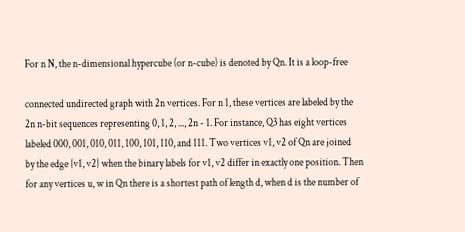For n N, the n-dimensional hypercube (or n-cube) is denoted by Qn. It is a loop-free

connected undirected graph with 2n vertices. For n 1, these vertices are labeled by the
2n n-bit sequences representing 0, 1, 2, ..., 2n - 1. For instance, Q3 has eight vertices
labeled 000, 001, 010, 011, 100, 101, 110, and 111. Two vertices v1, v2 of Qn are joined
by the edge {v1, v2} when the binary labels for v1, v2 differ in exactly one position. Then
for any vertices u, w in Qn there is a shortest path of length d, when d is the number of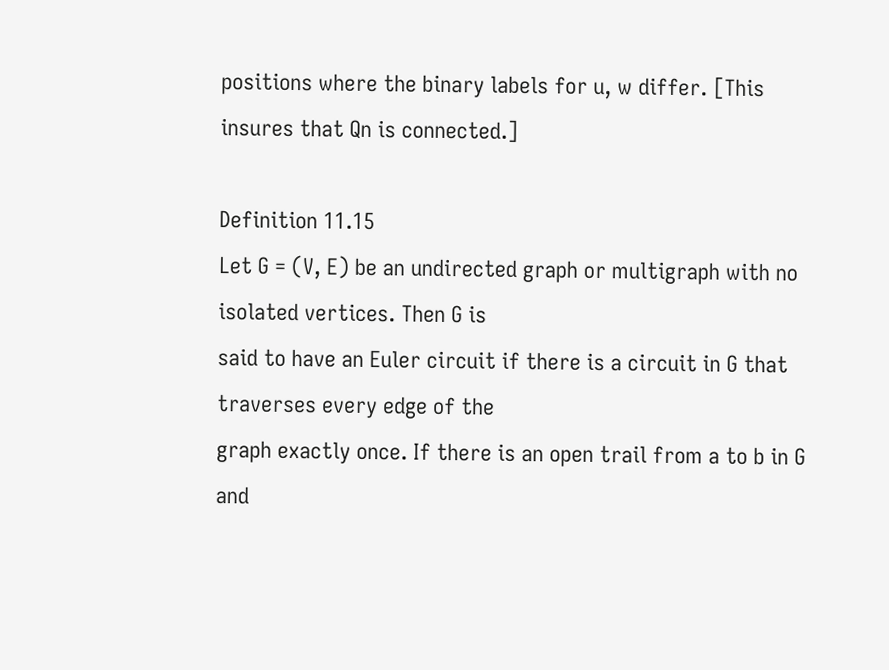positions where the binary labels for u, w differ. [This insures that Qn is connected.]

Definition 11.15
Let G = (V, E) be an undirected graph or multigraph with no isolated vertices. Then G is
said to have an Euler circuit if there is a circuit in G that traverses every edge of the
graph exactly once. If there is an open trail from a to b in G and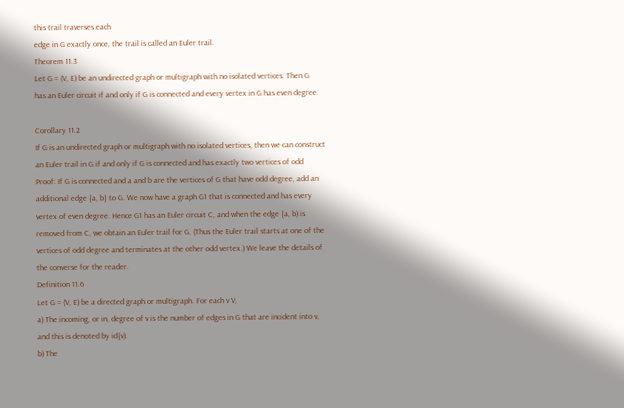this trail traverses each
edge in G exactly once, the trail is called an Euler trail.
Theorem 11.3
Let G = (V, E) be an undirected graph or multigraph with no isolated vertices. Then G
has an Euler circuit if and only if G is connected and every vertex in G has even degree.

Corollary 11.2
If G is an undirected graph or multigraph with no isolated vertices, then we can construct
an Euler trail in G if and only if G is connected and has exactly two vertices of odd
Proof: If G is connected and a and b are the vertices of G that have odd degree, add an
additional edge {a, b} to G. We now have a graph G1 that is connected and has every
vertex of even degree. Hence G1 has an Euler circuit C, and when the edge {a, b) is
removed from C, we obtain an Euler trail for G. (Thus the Euler trail starts at one of the
vertices of odd degree and terminates at the other odd vertex.) We leave the details of
the converse for the reader.
Definition 11.6
Let G = (V, E) be a directed graph or multigraph. For each v V,
a) The incoming, or in, degree of v is the number of edges in G that are incident into v,
and this is denoted by id{v).
b) The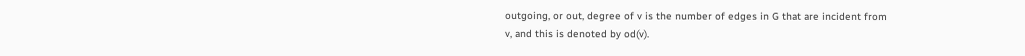outgoing, or out, degree of v is the number of edges in G that are incident from
v, and this is denoted by od(v).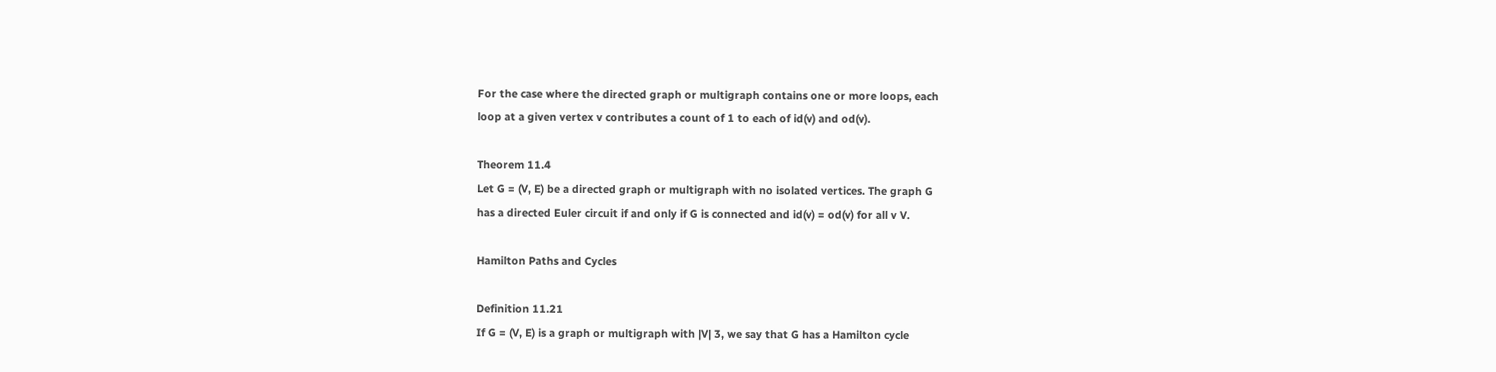For the case where the directed graph or multigraph contains one or more loops, each
loop at a given vertex v contributes a count of 1 to each of id(v) and od(v).

Theorem 11.4
Let G = (V, E) be a directed graph or multigraph with no isolated vertices. The graph G
has a directed Euler circuit if and only if G is connected and id(v) = od(v) for all v V.

Hamilton Paths and Cycles

Definition 11.21
If G = (V, E) is a graph or multigraph with |V| 3, we say that G has a Hamilton cycle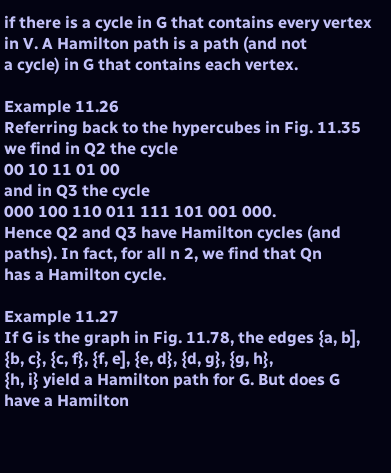if there is a cycle in G that contains every vertex in V. A Hamilton path is a path (and not
a cycle) in G that contains each vertex.

Example 11.26
Referring back to the hypercubes in Fig. 11.35 we find in Q2 the cycle
00 10 11 01 00
and in Q3 the cycle
000 100 110 011 111 101 001 000.
Hence Q2 and Q3 have Hamilton cycles (and paths). In fact, for all n 2, we find that Qn
has a Hamilton cycle.

Example 11.27
If G is the graph in Fig. 11.78, the edges {a, b], {b, c}, {c, f}, {f, e], {e, d}, {d, g}, {g, h},
{h, i} yield a Hamilton path for G. But does G have a Hamilton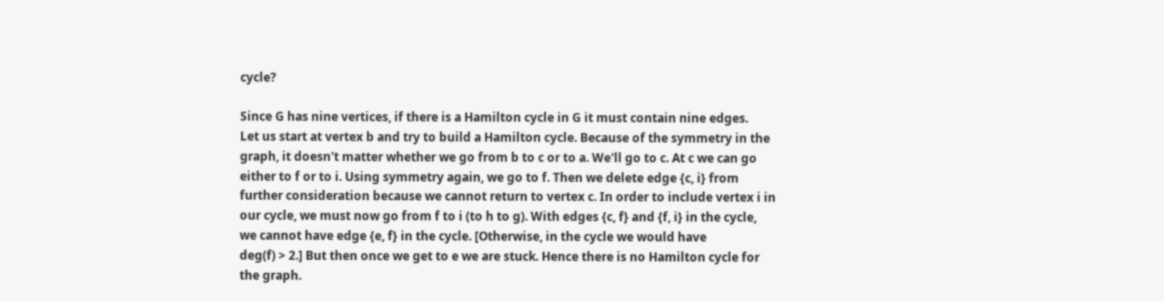cycle?

Since G has nine vertices, if there is a Hamilton cycle in G it must contain nine edges.
Let us start at vertex b and try to build a Hamilton cycle. Because of the symmetry in the
graph, it doesn't matter whether we go from b to c or to a. We'll go to c. At c we can go
either to f or to i. Using symmetry again, we go to f. Then we delete edge {c, i} from
further consideration because we cannot return to vertex c. In order to include vertex i in
our cycle, we must now go from f to i (to h to g). With edges {c, f} and {f, i} in the cycle,
we cannot have edge {e, f} in the cycle. [Otherwise, in the cycle we would have
deg(f) > 2.] But then once we get to e we are stuck. Hence there is no Hamilton cycle for
the graph.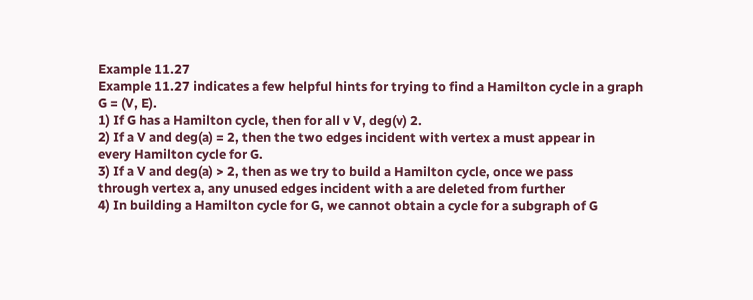Example 11.27
Example 11.27 indicates a few helpful hints for trying to find a Hamilton cycle in a graph
G = (V, E).
1) If G has a Hamilton cycle, then for all v V, deg(v) 2.
2) If a V and deg(a) = 2, then the two edges incident with vertex a must appear in
every Hamilton cycle for G.
3) If a V and deg(a) > 2, then as we try to build a Hamilton cycle, once we pass
through vertex a, any unused edges incident with a are deleted from further
4) In building a Hamilton cycle for G, we cannot obtain a cycle for a subgraph of G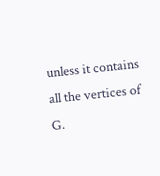unless it contains all the vertices of G.